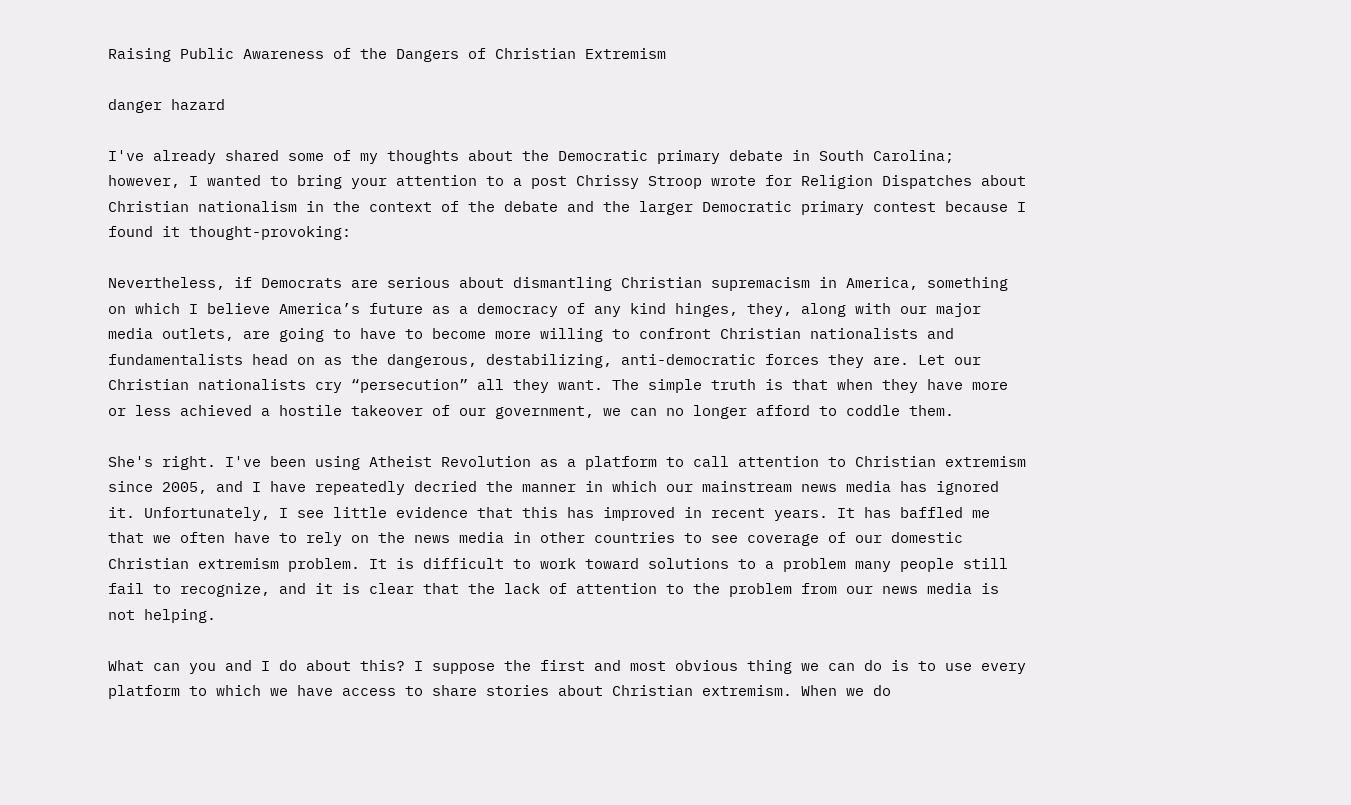Raising Public Awareness of the Dangers of Christian Extremism

danger hazard

I've already shared some of my thoughts about the Democratic primary debate in South Carolina; however, I wanted to bring your attention to a post Chrissy Stroop wrote for Religion Dispatches about Christian nationalism in the context of the debate and the larger Democratic primary contest because I found it thought-provoking:

Nevertheless, if Democrats are serious about dismantling Christian supremacism in America, something on which I believe America’s future as a democracy of any kind hinges, they, along with our major media outlets, are going to have to become more willing to confront Christian nationalists and fundamentalists head on as the dangerous, destabilizing, anti-democratic forces they are. Let our Christian nationalists cry “persecution” all they want. The simple truth is that when they have more or less achieved a hostile takeover of our government, we can no longer afford to coddle them.

She's right. I've been using Atheist Revolution as a platform to call attention to Christian extremism since 2005, and I have repeatedly decried the manner in which our mainstream news media has ignored it. Unfortunately, I see little evidence that this has improved in recent years. It has baffled me that we often have to rely on the news media in other countries to see coverage of our domestic Christian extremism problem. It is difficult to work toward solutions to a problem many people still fail to recognize, and it is clear that the lack of attention to the problem from our news media is not helping.

What can you and I do about this? I suppose the first and most obvious thing we can do is to use every platform to which we have access to share stories about Christian extremism. When we do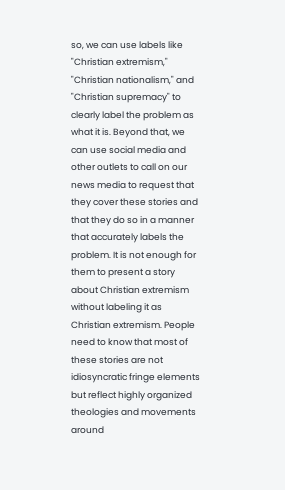so, we can use labels like "Christian extremism," "Christian nationalism," and "Christian supremacy" to clearly label the problem as what it is. Beyond that, we can use social media and other outlets to call on our news media to request that they cover these stories and that they do so in a manner that accurately labels the problem. It is not enough for them to present a story about Christian extremism without labeling it as Christian extremism. People need to know that most of these stories are not idiosyncratic fringe elements but reflect highly organized theologies and movements around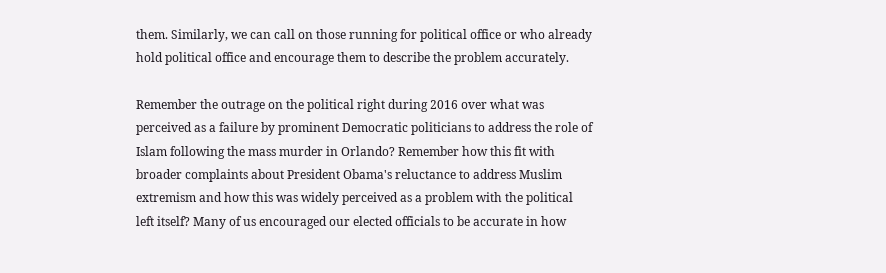them. Similarly, we can call on those running for political office or who already hold political office and encourage them to describe the problem accurately.

Remember the outrage on the political right during 2016 over what was perceived as a failure by prominent Democratic politicians to address the role of Islam following the mass murder in Orlando? Remember how this fit with broader complaints about President Obama's reluctance to address Muslim extremism and how this was widely perceived as a problem with the political left itself? Many of us encouraged our elected officials to be accurate in how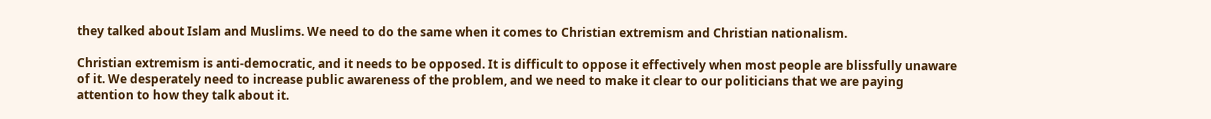they talked about Islam and Muslims. We need to do the same when it comes to Christian extremism and Christian nationalism.

Christian extremism is anti-democratic, and it needs to be opposed. It is difficult to oppose it effectively when most people are blissfully unaware of it. We desperately need to increase public awareness of the problem, and we need to make it clear to our politicians that we are paying attention to how they talk about it.